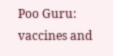Poo Guru: vaccines and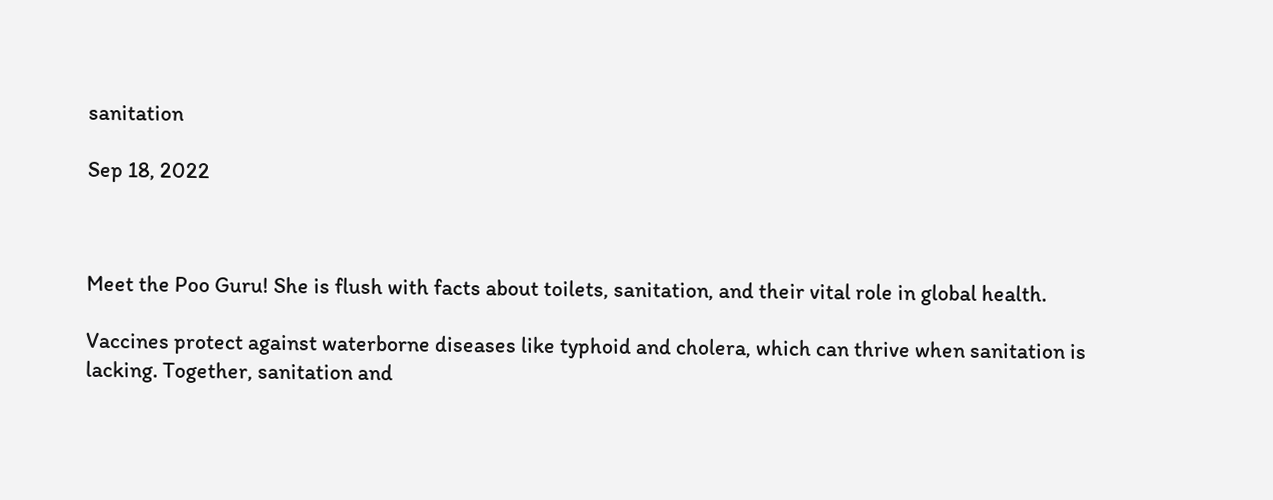sanitation

Sep 18, 2022



Meet the Poo Guru! She is flush with facts about toilets, sanitation, and their vital role in global health.

Vaccines protect against waterborne diseases like typhoid and cholera, which can thrive when sanitation is lacking. Together, sanitation and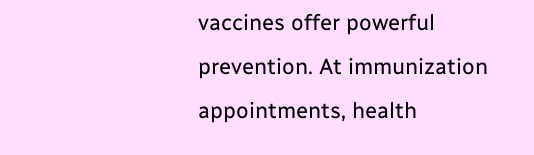vaccines offer powerful prevention. At immunization appointments, health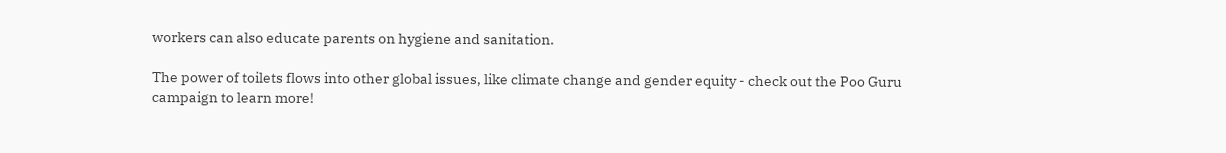workers can also educate parents on hygiene and sanitation.

The power of toilets flows into other global issues, like climate change and gender equity - check out the Poo Guru campaign to learn more!